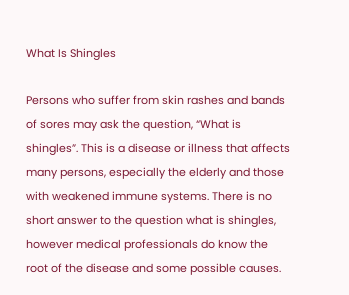What Is Shingles

Persons who suffer from skin rashes and bands of sores may ask the question, “What is shingles”. This is a disease or illness that affects many persons, especially the elderly and those with weakened immune systems. There is no short answer to the question what is shingles, however medical professionals do know the root of the disease and some possible causes.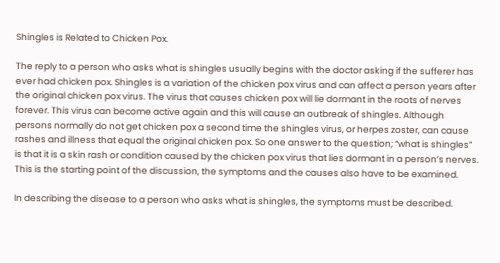Shingles is Related to Chicken Pox.

The reply to a person who asks what is shingles usually begins with the doctor asking if the sufferer has ever had chicken pox. Shingles is a variation of the chicken pox virus and can affect a person years after the original chicken pox virus. The virus that causes chicken pox will lie dormant in the roots of nerves forever. This virus can become active again and this will cause an outbreak of shingles. Although persons normally do not get chicken pox a second time the shingles virus, or herpes zoster, can cause rashes and illness that equal the original chicken pox. So one answer to the question; “what is shingles” is that it is a skin rash or condition caused by the chicken pox virus that lies dormant in a person’s nerves. This is the starting point of the discussion, the symptoms and the causes also have to be examined.

In describing the disease to a person who asks what is shingles, the symptoms must be described.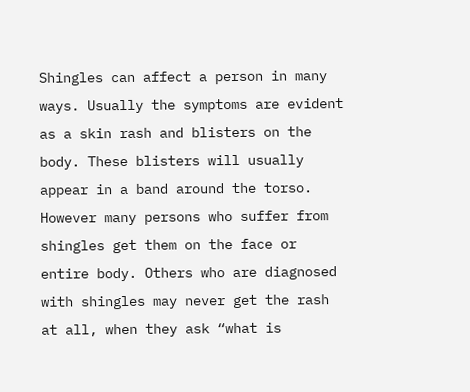Shingles can affect a person in many ways. Usually the symptoms are evident as a skin rash and blisters on the body. These blisters will usually appear in a band around the torso. However many persons who suffer from shingles get them on the face or entire body. Others who are diagnosed with shingles may never get the rash at all, when they ask “what is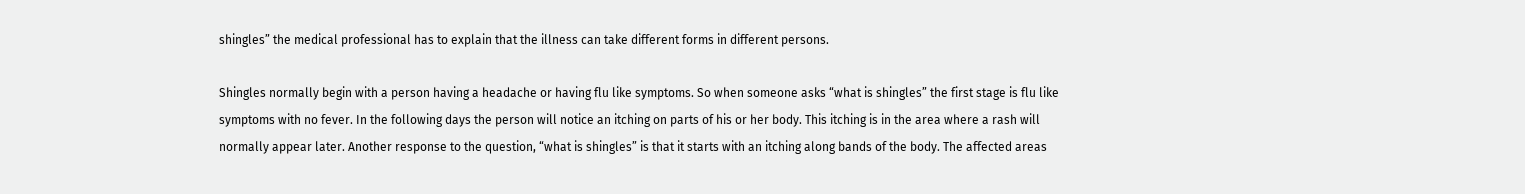shingles” the medical professional has to explain that the illness can take different forms in different persons.

Shingles normally begin with a person having a headache or having flu like symptoms. So when someone asks “what is shingles” the first stage is flu like symptoms with no fever. In the following days the person will notice an itching on parts of his or her body. This itching is in the area where a rash will normally appear later. Another response to the question, “what is shingles” is that it starts with an itching along bands of the body. The affected areas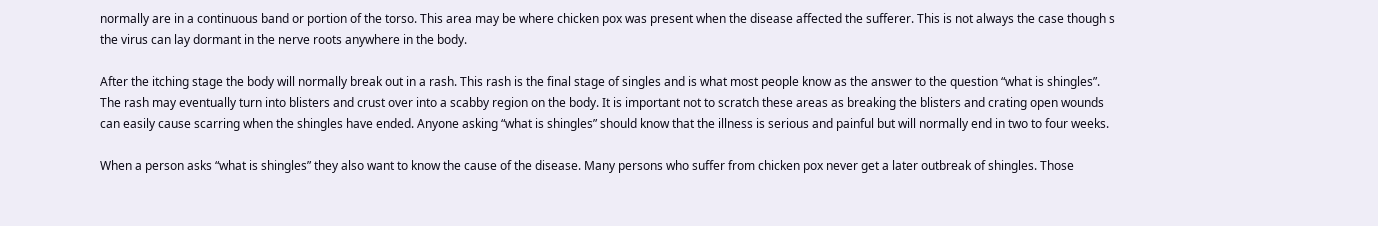normally are in a continuous band or portion of the torso. This area may be where chicken pox was present when the disease affected the sufferer. This is not always the case though s the virus can lay dormant in the nerve roots anywhere in the body.

After the itching stage the body will normally break out in a rash. This rash is the final stage of singles and is what most people know as the answer to the question “what is shingles”. The rash may eventually turn into blisters and crust over into a scabby region on the body. It is important not to scratch these areas as breaking the blisters and crating open wounds can easily cause scarring when the shingles have ended. Anyone asking “what is shingles” should know that the illness is serious and painful but will normally end in two to four weeks.

When a person asks “what is shingles” they also want to know the cause of the disease. Many persons who suffer from chicken pox never get a later outbreak of shingles. Those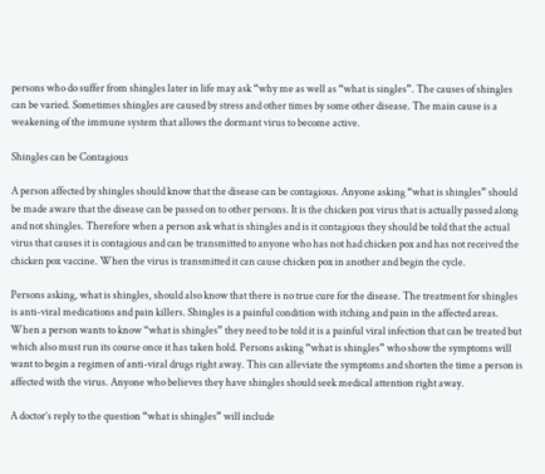persons who do suffer from shingles later in life may ask “why me as well as “what is singles”. The causes of shingles can be varied. Sometimes shingles are caused by stress and other times by some other disease. The main cause is a weakening of the immune system that allows the dormant virus to become active.

Shingles can be Contagious

A person affected by shingles should know that the disease can be contagious. Anyone asking “what is shingles” should be made aware that the disease can be passed on to other persons. It is the chicken pox virus that is actually passed along and not shingles. Therefore when a person ask what is shingles and is it contagious they should be told that the actual virus that causes it is contagious and can be transmitted to anyone who has not had chicken pox and has not received the chicken pox vaccine. When the virus is transmitted it can cause chicken pox in another and begin the cycle.

Persons asking, what is shingles, should also know that there is no true cure for the disease. The treatment for shingles is anti-viral medications and pain killers. Shingles is a painful condition with itching and pain in the affected areas. When a person wants to know “what is shingles” they need to be told it is a painful viral infection that can be treated but which also must run its course once it has taken hold. Persons asking “what is shingles” who show the symptoms will want to begin a regimen of anti-viral drugs right away. This can alleviate the symptoms and shorten the time a person is affected with the virus. Anyone who believes they have shingles should seek medical attention right away.

A doctor’s reply to the question “what is shingles” will include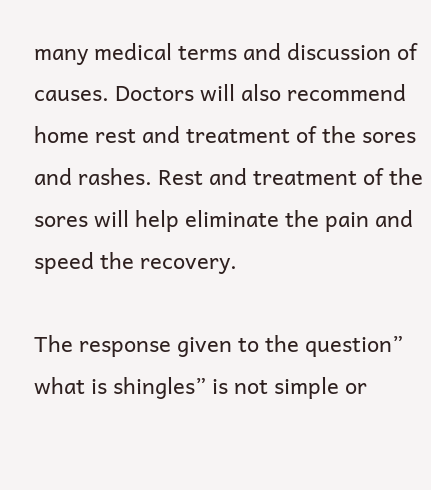many medical terms and discussion of causes. Doctors will also recommend home rest and treatment of the sores and rashes. Rest and treatment of the sores will help eliminate the pain and speed the recovery.

The response given to the question” what is shingles” is not simple or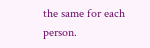the same for each person.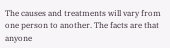The causes and treatments will vary from one person to another. The facts are that anyone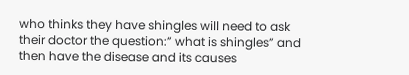who thinks they have shingles will need to ask their doctor the question:” what is shingles” and then have the disease and its causes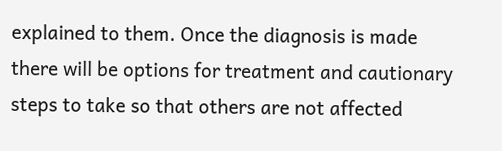explained to them. Once the diagnosis is made there will be options for treatment and cautionary steps to take so that others are not affected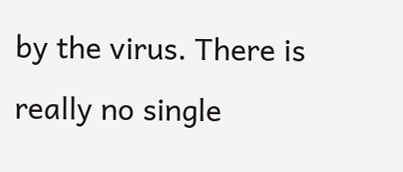by the virus. There is really no single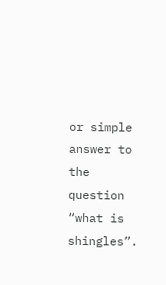or simple answer to the question “what is shingles”.